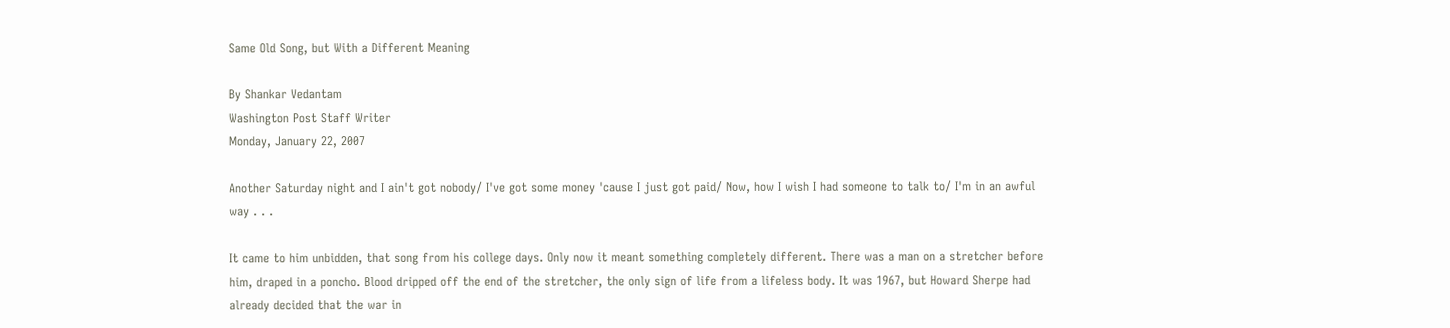Same Old Song, but With a Different Meaning

By Shankar Vedantam
Washington Post Staff Writer
Monday, January 22, 2007

Another Saturday night and I ain't got nobody/ I've got some money 'cause I just got paid/ Now, how I wish I had someone to talk to/ I'm in an awful way . . .

It came to him unbidden, that song from his college days. Only now it meant something completely different. There was a man on a stretcher before him, draped in a poncho. Blood dripped off the end of the stretcher, the only sign of life from a lifeless body. It was 1967, but Howard Sherpe had already decided that the war in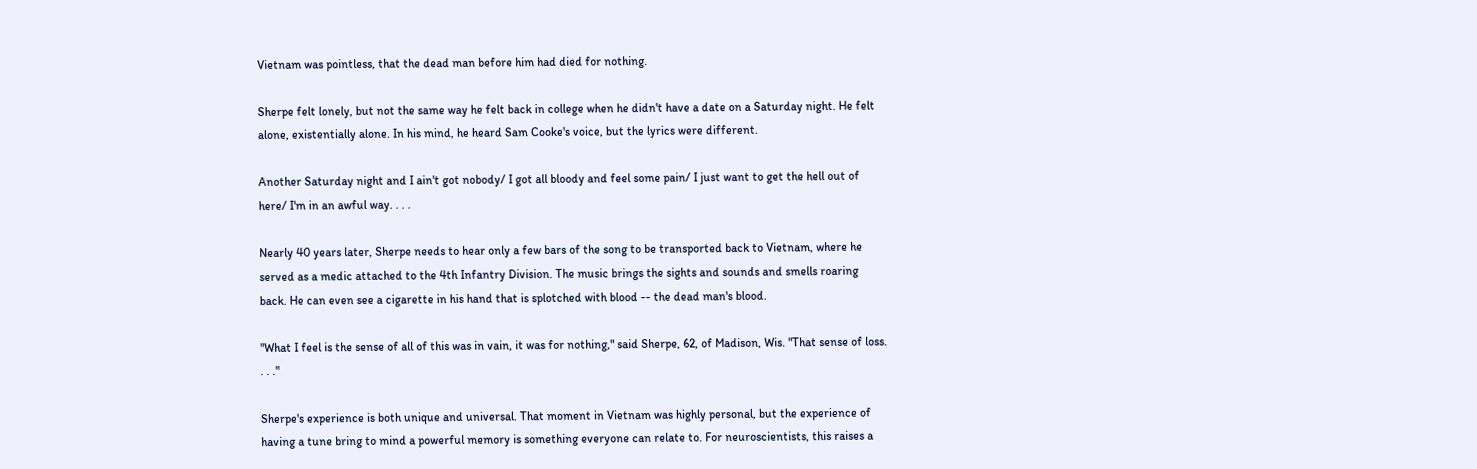Vietnam was pointless, that the dead man before him had died for nothing.

Sherpe felt lonely, but not the same way he felt back in college when he didn't have a date on a Saturday night. He felt alone, existentially alone. In his mind, he heard Sam Cooke's voice, but the lyrics were different.

Another Saturday night and I ain't got nobody/ I got all bloody and feel some pain/ I just want to get the hell out of here/ I'm in an awful way. . . .

Nearly 40 years later, Sherpe needs to hear only a few bars of the song to be transported back to Vietnam, where he served as a medic attached to the 4th Infantry Division. The music brings the sights and sounds and smells roaring back. He can even see a cigarette in his hand that is splotched with blood -- the dead man's blood.

"What I feel is the sense of all of this was in vain, it was for nothing," said Sherpe, 62, of Madison, Wis. "That sense of loss. . . ."

Sherpe's experience is both unique and universal. That moment in Vietnam was highly personal, but the experience of having a tune bring to mind a powerful memory is something everyone can relate to. For neuroscientists, this raises a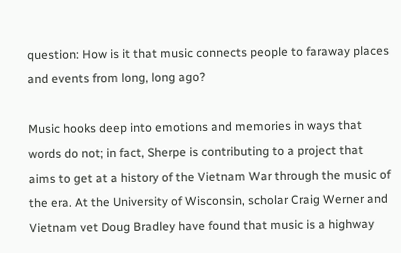question: How is it that music connects people to faraway places and events from long, long ago?

Music hooks deep into emotions and memories in ways that words do not; in fact, Sherpe is contributing to a project that aims to get at a history of the Vietnam War through the music of the era. At the University of Wisconsin, scholar Craig Werner and Vietnam vet Doug Bradley have found that music is a highway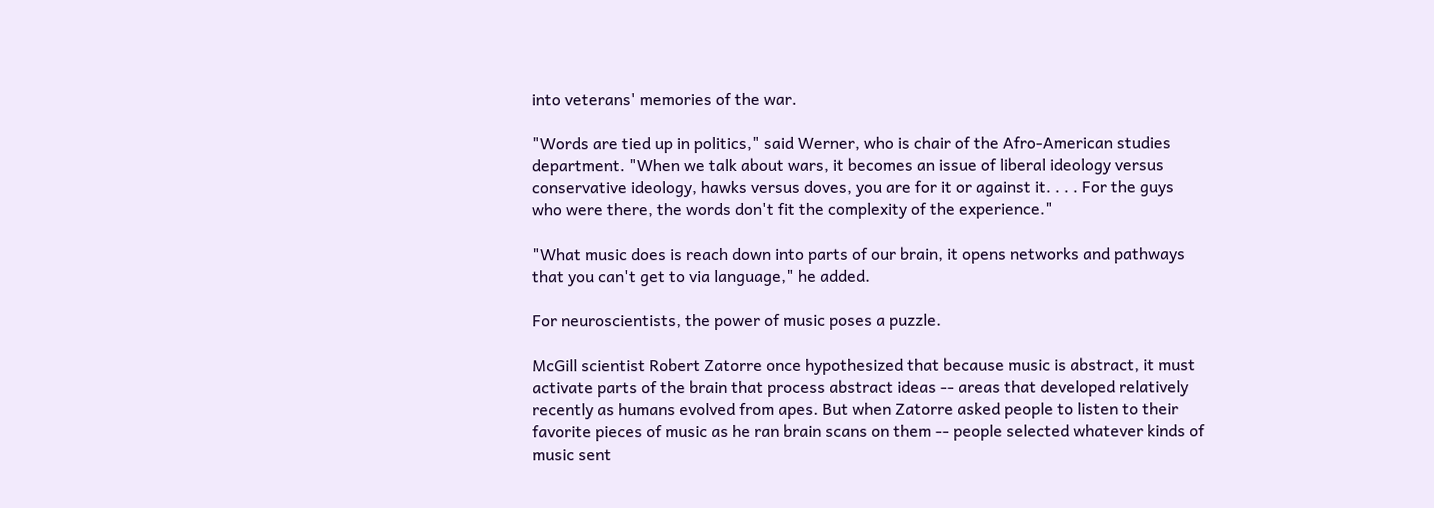into veterans' memories of the war.

"Words are tied up in politics," said Werner, who is chair of the Afro-American studies department. "When we talk about wars, it becomes an issue of liberal ideology versus conservative ideology, hawks versus doves, you are for it or against it. . . . For the guys who were there, the words don't fit the complexity of the experience."

"What music does is reach down into parts of our brain, it opens networks and pathways that you can't get to via language," he added.

For neuroscientists, the power of music poses a puzzle.

McGill scientist Robert Zatorre once hypothesized that because music is abstract, it must activate parts of the brain that process abstract ideas -- areas that developed relatively recently as humans evolved from apes. But when Zatorre asked people to listen to their favorite pieces of music as he ran brain scans on them -- people selected whatever kinds of music sent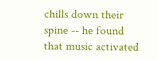chills down their spine -- he found that music activated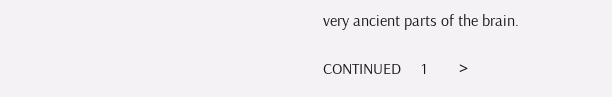very ancient parts of the brain.

CONTINUED     1        >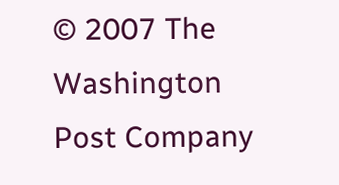© 2007 The Washington Post Company